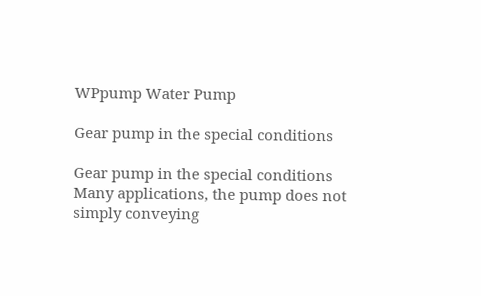WPpump Water Pump

Gear pump in the special conditions

Gear pump in the special conditions
Many applications, the pump does not simply conveying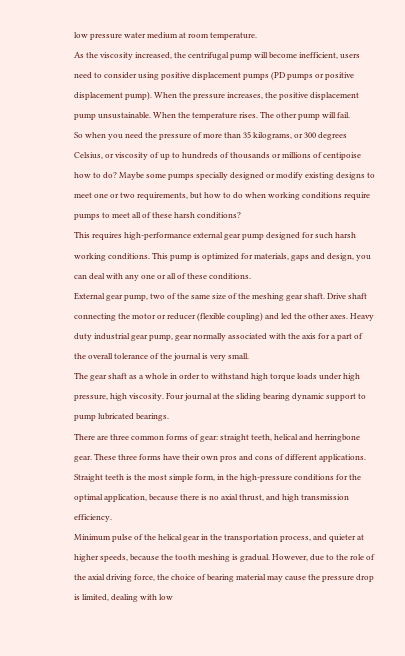low pressure water medium at room temperature.
As the viscosity increased, the centrifugal pump will become inefficient, users need to consider using positive displacement pumps (PD pumps or positive displacement pump). When the pressure increases, the positive displacement pump unsustainable. When the temperature rises. The other pump will fail.
So when you need the pressure of more than 35 kilograms, or 300 degrees Celsius, or viscosity of up to hundreds of thousands or millions of centipoise how to do? Maybe some pumps specially designed or modify existing designs to meet one or two requirements, but how to do when working conditions require pumps to meet all of these harsh conditions?
This requires high-performance external gear pump designed for such harsh working conditions. This pump is optimized for materials, gaps and design, you can deal with any one or all of these conditions.
External gear pump, two of the same size of the meshing gear shaft. Drive shaft connecting the motor or reducer (flexible coupling) and led the other axes. Heavy duty industrial gear pump, gear normally associated with the axis for a part of the overall tolerance of the journal is very small.
The gear shaft as a whole in order to withstand high torque loads under high pressure, high viscosity. Four journal at the sliding bearing dynamic support to pump lubricated bearings.
There are three common forms of gear: straight teeth, helical and herringbone gear. These three forms have their own pros and cons of different applications.
Straight teeth is the most simple form, in the high-pressure conditions for the optimal application, because there is no axial thrust, and high transmission efficiency.
Minimum pulse of the helical gear in the transportation process, and quieter at higher speeds, because the tooth meshing is gradual. However, due to the role of the axial driving force, the choice of bearing material may cause the pressure drop is limited, dealing with low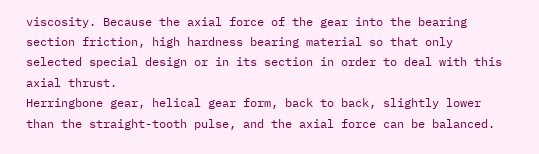viscosity. Because the axial force of the gear into the bearing section friction, high hardness bearing material so that only selected special design or in its section in order to deal with this axial thrust.
Herringbone gear, helical gear form, back to back, slightly lower than the straight-tooth pulse, and the axial force can be balanced.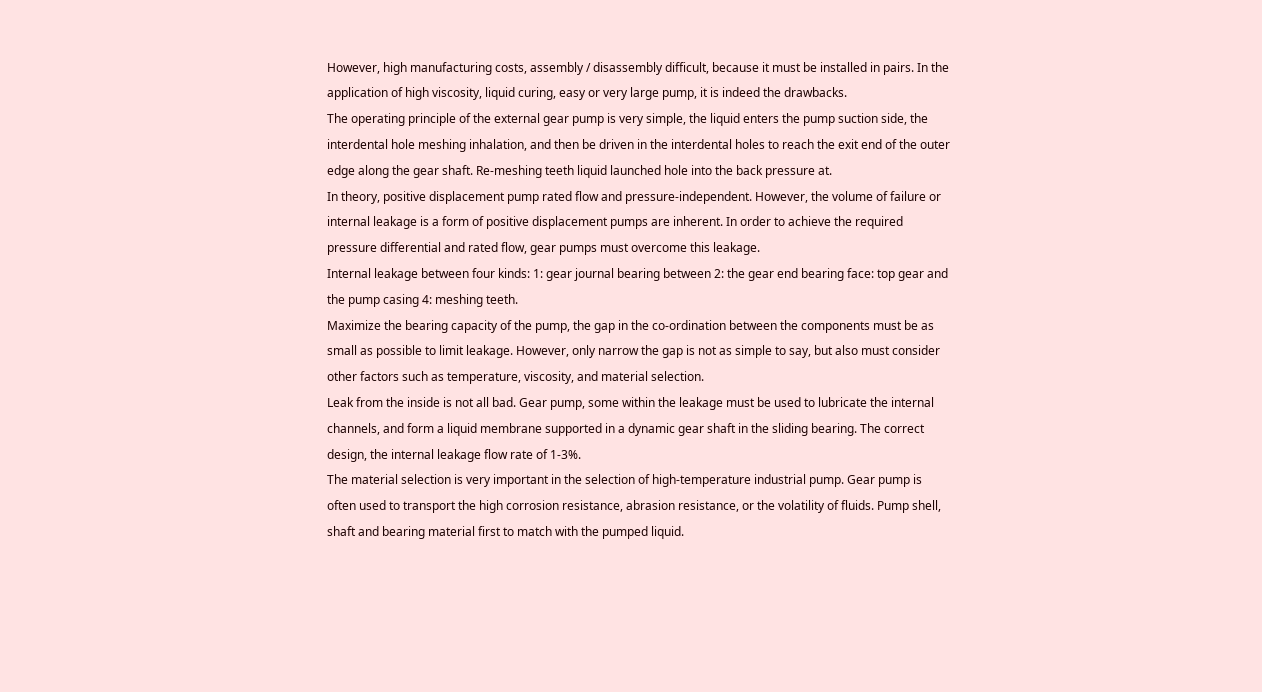However, high manufacturing costs, assembly / disassembly difficult, because it must be installed in pairs. In the application of high viscosity, liquid curing, easy or very large pump, it is indeed the drawbacks.
The operating principle of the external gear pump is very simple, the liquid enters the pump suction side, the interdental hole meshing inhalation, and then be driven in the interdental holes to reach the exit end of the outer edge along the gear shaft. Re-meshing teeth liquid launched hole into the back pressure at.
In theory, positive displacement pump rated flow and pressure-independent. However, the volume of failure or internal leakage is a form of positive displacement pumps are inherent. In order to achieve the required pressure differential and rated flow, gear pumps must overcome this leakage.
Internal leakage between four kinds: 1: gear journal bearing between 2: the gear end bearing face: top gear and the pump casing 4: meshing teeth.
Maximize the bearing capacity of the pump, the gap in the co-ordination between the components must be as small as possible to limit leakage. However, only narrow the gap is not as simple to say, but also must consider other factors such as temperature, viscosity, and material selection.
Leak from the inside is not all bad. Gear pump, some within the leakage must be used to lubricate the internal channels, and form a liquid membrane supported in a dynamic gear shaft in the sliding bearing. The correct design, the internal leakage flow rate of 1-3%.
The material selection is very important in the selection of high-temperature industrial pump. Gear pump is often used to transport the high corrosion resistance, abrasion resistance, or the volatility of fluids. Pump shell, shaft and bearing material first to match with the pumped liquid.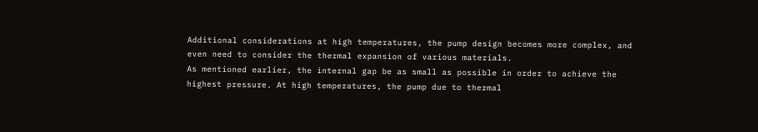Additional considerations at high temperatures, the pump design becomes more complex, and even need to consider the thermal expansion of various materials.
As mentioned earlier, the internal gap be as small as possible in order to achieve the highest pressure. At high temperatures, the pump due to thermal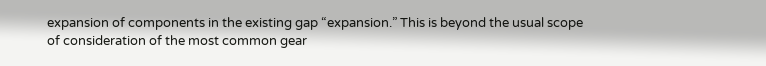expansion of components in the existing gap “expansion.” This is beyond the usual scope of consideration of the most common gear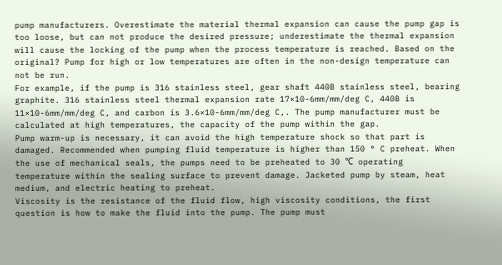pump manufacturers. Overestimate the material thermal expansion can cause the pump gap is too loose, but can not produce the desired pressure; underestimate the thermal expansion will cause the locking of the pump when the process temperature is reached. Based on the original? Pump for high or low temperatures are often in the non-design temperature can not be run.
For example, if the pump is 316 stainless steel, gear shaft 440B stainless steel, bearing graphite. 316 stainless steel thermal expansion rate 17×10-6mm/mm/deg C, 440B is 11×10-6mm/mm/deg C, and carbon is 3.6×10-6mm/mm/deg C,. The pump manufacturer must be calculated at high temperatures, the capacity of the pump within the gap.
Pump warm-up is necessary, it can avoid the high temperature shock so that part is damaged. Recommended when pumping fluid temperature is higher than 150 ° C preheat. When the use of mechanical seals, the pumps need to be preheated to 30 ℃ operating temperature within the sealing surface to prevent damage. Jacketed pump by steam, heat medium, and electric heating to preheat.
Viscosity is the resistance of the fluid flow, high viscosity conditions, the first question is how to make the fluid into the pump. The pump must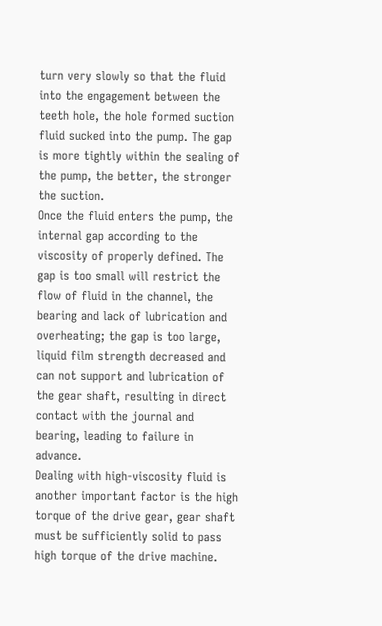turn very slowly so that the fluid into the engagement between the teeth hole, the hole formed suction fluid sucked into the pump. The gap is more tightly within the sealing of the pump, the better, the stronger the suction.
Once the fluid enters the pump, the internal gap according to the viscosity of properly defined. The gap is too small will restrict the flow of fluid in the channel, the bearing and lack of lubrication and overheating; the gap is too large, liquid film strength decreased and can not support and lubrication of the gear shaft, resulting in direct contact with the journal and bearing, leading to failure in advance.
Dealing with high-viscosity fluid is another important factor is the high torque of the drive gear, gear shaft must be sufficiently solid to pass high torque of the drive machine.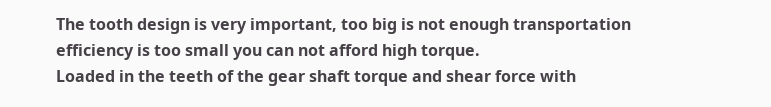The tooth design is very important, too big is not enough transportation efficiency is too small you can not afford high torque.
Loaded in the teeth of the gear shaft torque and shear force with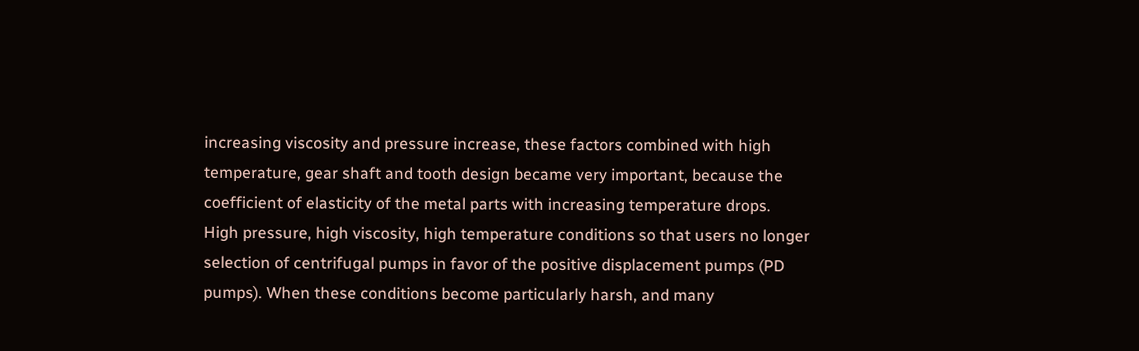increasing viscosity and pressure increase, these factors combined with high temperature, gear shaft and tooth design became very important, because the coefficient of elasticity of the metal parts with increasing temperature drops.
High pressure, high viscosity, high temperature conditions so that users no longer selection of centrifugal pumps in favor of the positive displacement pumps (PD pumps). When these conditions become particularly harsh, and many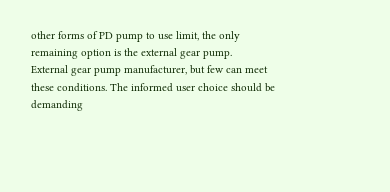other forms of PD pump to use limit, the only remaining option is the external gear pump.
External gear pump manufacturer, but few can meet these conditions. The informed user choice should be demanding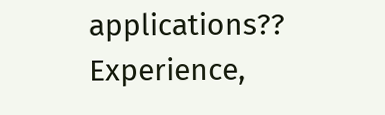applications?? Experience,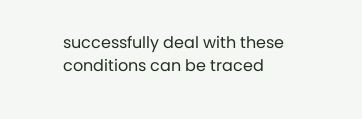successfully deal with these conditions can be traced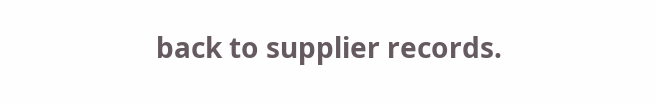back to supplier records.